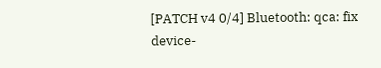[PATCH v4 0/4] Bluetooth: qca: fix device-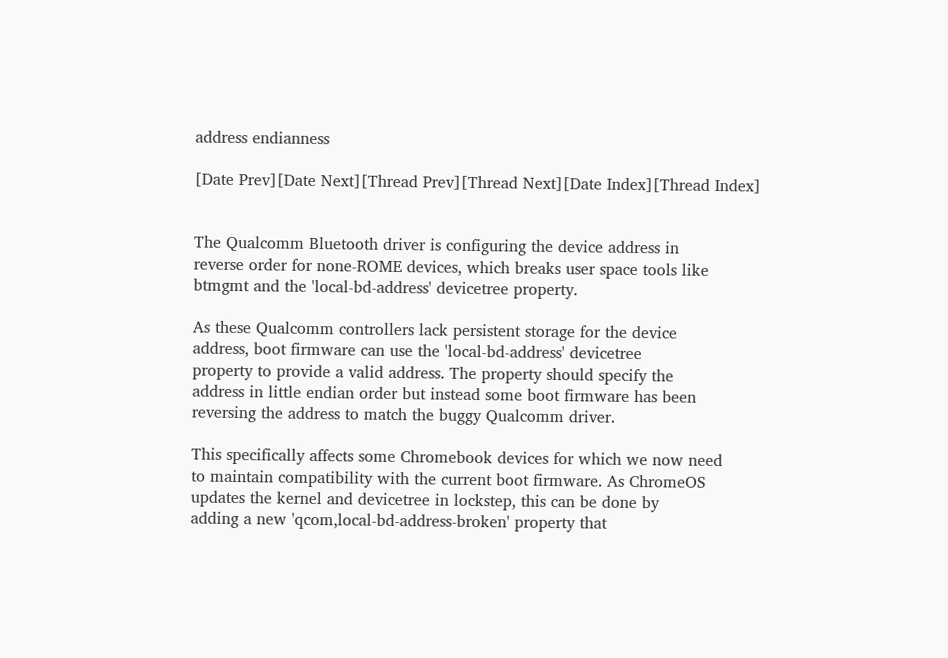address endianness

[Date Prev][Date Next][Thread Prev][Thread Next][Date Index][Thread Index]


The Qualcomm Bluetooth driver is configuring the device address in
reverse order for none-ROME devices, which breaks user space tools like
btmgmt and the 'local-bd-address' devicetree property.

As these Qualcomm controllers lack persistent storage for the device
address, boot firmware can use the 'local-bd-address' devicetree
property to provide a valid address. The property should specify the
address in little endian order but instead some boot firmware has been
reversing the address to match the buggy Qualcomm driver.

This specifically affects some Chromebook devices for which we now need
to maintain compatibility with the current boot firmware. As ChromeOS
updates the kernel and devicetree in lockstep, this can be done by
adding a new 'qcom,local-bd-address-broken' property that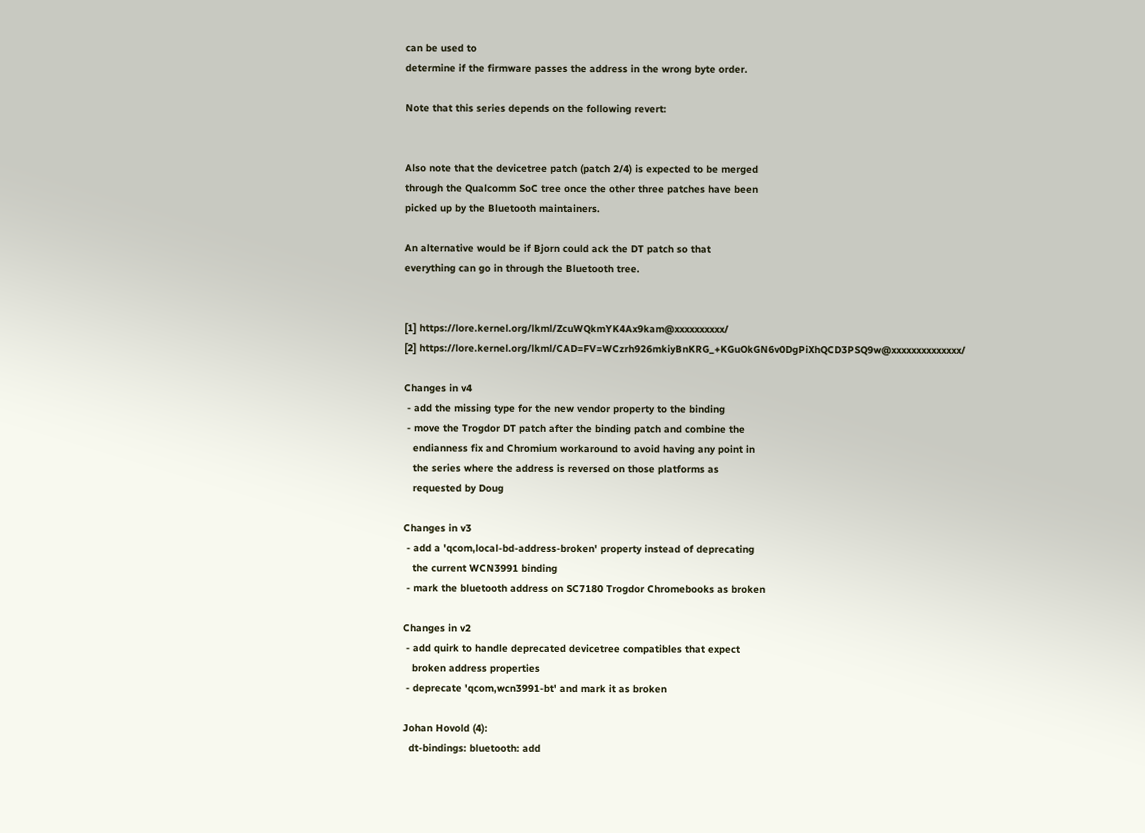can be used to
determine if the firmware passes the address in the wrong byte order.

Note that this series depends on the following revert:


Also note that the devicetree patch (patch 2/4) is expected to be merged
through the Qualcomm SoC tree once the other three patches have been
picked up by the Bluetooth maintainers.

An alternative would be if Bjorn could ack the DT patch so that
everything can go in through the Bluetooth tree.


[1] https://lore.kernel.org/lkml/ZcuWQkmYK4Ax9kam@xxxxxxxxxx/
[2] https://lore.kernel.org/lkml/CAD=FV=WCzrh926mkiyBnKRG_+KGuOkGN6v0DgPiXhQCD3PSQ9w@xxxxxxxxxxxxxx/

Changes in v4
 - add the missing type for the new vendor property to the binding
 - move the Trogdor DT patch after the binding patch and combine the
   endianness fix and Chromium workaround to avoid having any point in
   the series where the address is reversed on those platforms as
   requested by Doug

Changes in v3
 - add a 'qcom,local-bd-address-broken' property instead of deprecating
   the current WCN3991 binding
 - mark the bluetooth address on SC7180 Trogdor Chromebooks as broken

Changes in v2
 - add quirk to handle deprecated devicetree compatibles that expect
   broken address properties
 - deprecate 'qcom,wcn3991-bt' and mark it as broken

Johan Hovold (4):
  dt-bindings: bluetooth: add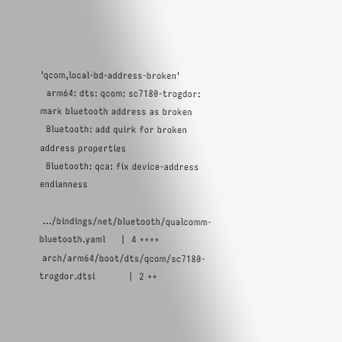'qcom,local-bd-address-broken'
  arm64: dts: qcom: sc7180-trogdor: mark bluetooth address as broken
  Bluetooth: add quirk for broken address properties
  Bluetooth: qca: fix device-address endianness

 .../bindings/net/bluetooth/qualcomm-bluetooth.yaml     |  4 ++++
 arch/arm64/boot/dts/qcom/sc7180-trogdor.dtsi           |  2 ++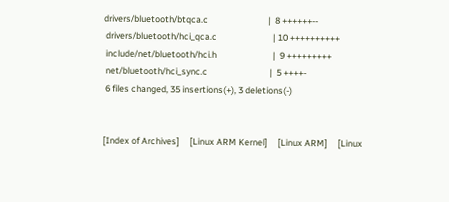drivers/bluetooth/btqca.c                              |  8 ++++++--
 drivers/bluetooth/hci_qca.c                            | 10 ++++++++++
 include/net/bluetooth/hci.h                            |  9 +++++++++
 net/bluetooth/hci_sync.c                               |  5 ++++-
 6 files changed, 35 insertions(+), 3 deletions(-)


[Index of Archives]     [Linux ARM Kernel]     [Linux ARM]     [Linux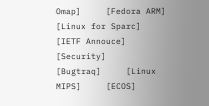Omap]     [Fedora ARM]     [Linux for Sparc]     [IETF Annouce]     [Security]     [Bugtraq]     [Linux MIPS]     [ECOS]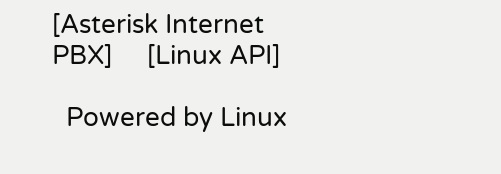[Asterisk Internet PBX]     [Linux API]

  Powered by Linux